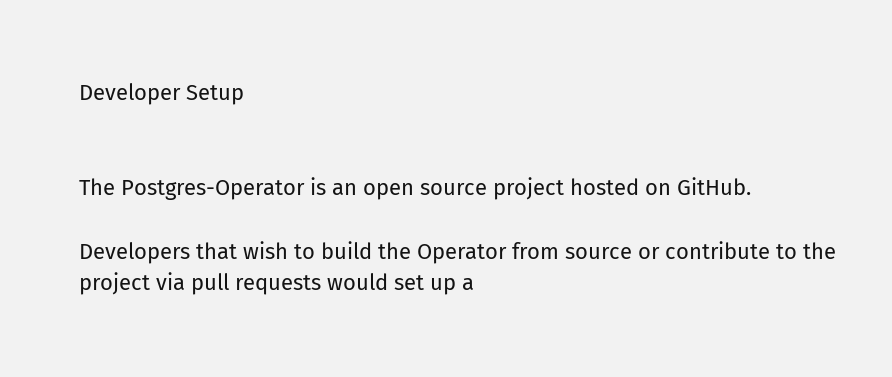Developer Setup


The Postgres-Operator is an open source project hosted on GitHub.

Developers that wish to build the Operator from source or contribute to the project via pull requests would set up a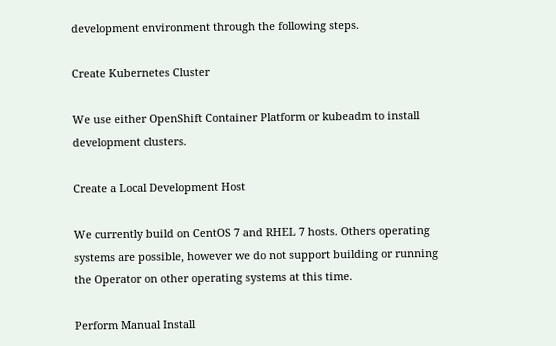development environment through the following steps.

Create Kubernetes Cluster

We use either OpenShift Container Platform or kubeadm to install development clusters.

Create a Local Development Host

We currently build on CentOS 7 and RHEL 7 hosts. Others operating systems are possible, however we do not support building or running the Operator on other operating systems at this time.

Perform Manual Install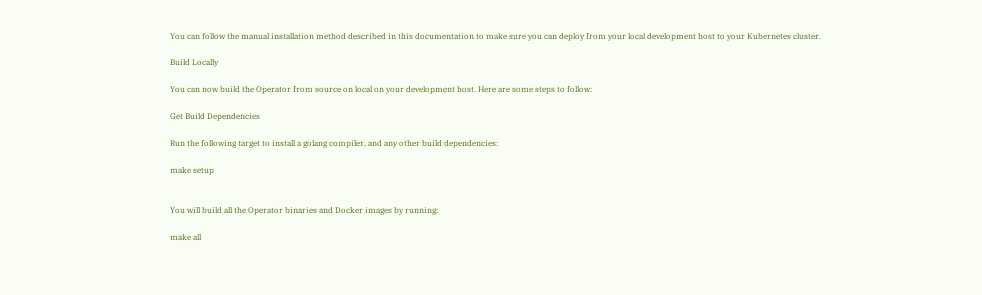You can follow the manual installation method described in this documentation to make sure you can deploy from your local development host to your Kubernetes cluster.

Build Locally

You can now build the Operator from source on local on your development host. Here are some steps to follow:

Get Build Dependencies

Run the following target to install a golang compiler, and any other build dependencies:

make setup


You will build all the Operator binaries and Docker images by running:

make all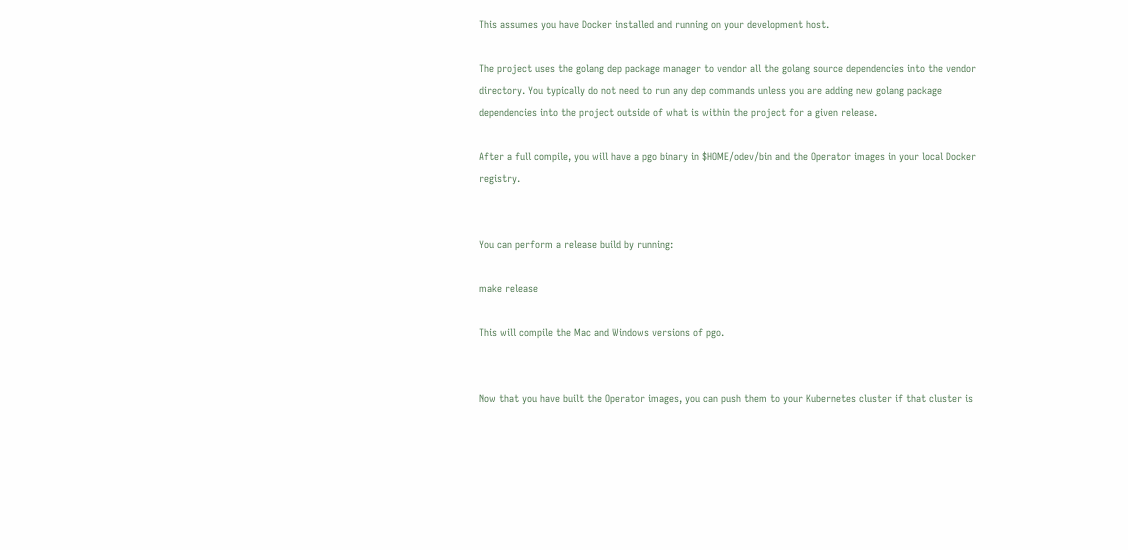This assumes you have Docker installed and running on your development host.

The project uses the golang dep package manager to vendor all the golang source dependencies into the vendor directory. You typically do not need to run any dep commands unless you are adding new golang package dependencies into the project outside of what is within the project for a given release.

After a full compile, you will have a pgo binary in $HOME/odev/bin and the Operator images in your local Docker registry.


You can perform a release build by running:

make release

This will compile the Mac and Windows versions of pgo.


Now that you have built the Operator images, you can push them to your Kubernetes cluster if that cluster is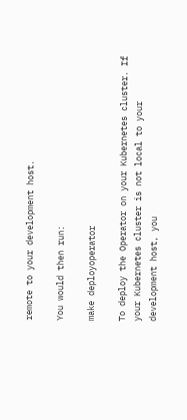remote to your development host.

You would then run:

make deployoperator

To deploy the Operator on your Kubernetes cluster. If your Kubernetes cluster is not local to your development host, you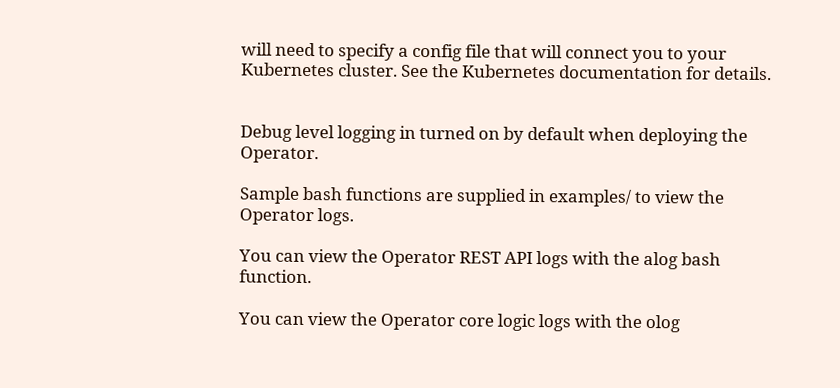will need to specify a config file that will connect you to your Kubernetes cluster. See the Kubernetes documentation for details.


Debug level logging in turned on by default when deploying the Operator.

Sample bash functions are supplied in examples/ to view the Operator logs.

You can view the Operator REST API logs with the alog bash function.

You can view the Operator core logic logs with the olog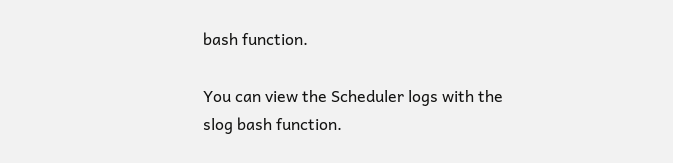bash function.

You can view the Scheduler logs with the slog bash function.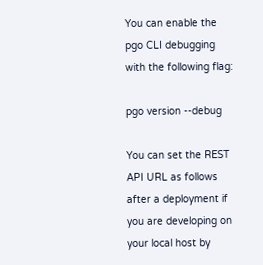You can enable the pgo CLI debugging with the following flag:

pgo version --debug

You can set the REST API URL as follows after a deployment if you are developing on your local host by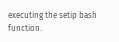executing the setip bash function.